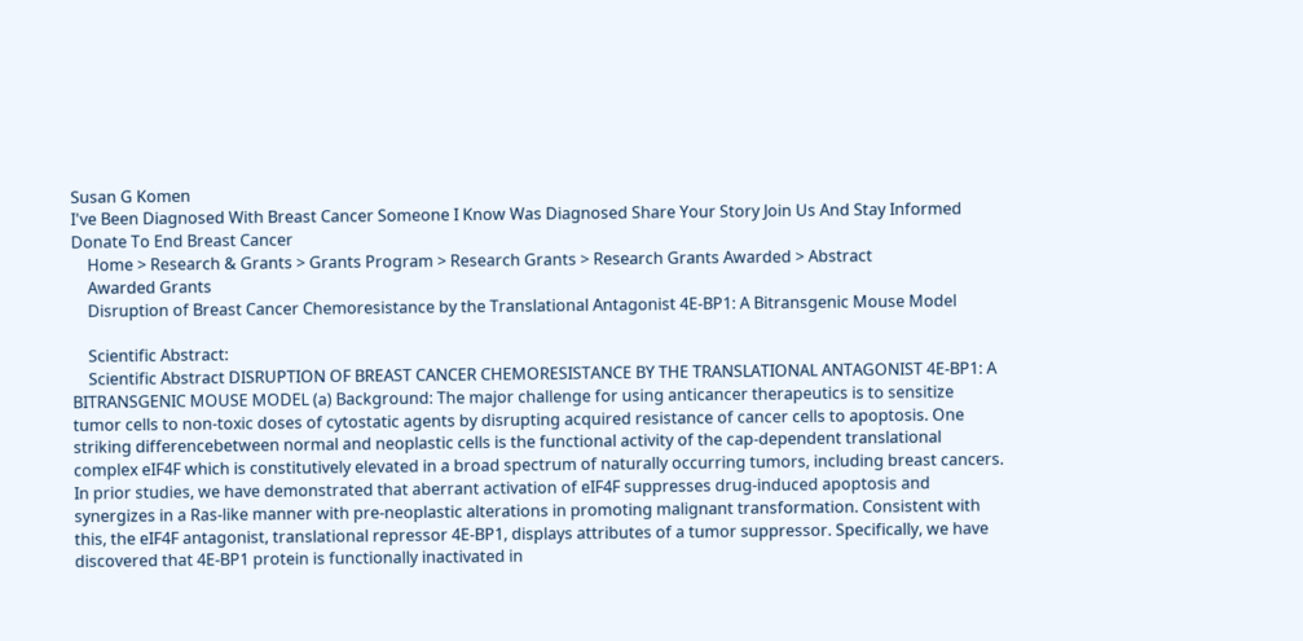Susan G Komen
I've Been Diagnosed With Breast Cancer Someone I Know Was Diagnosed Share Your Story Join Us And Stay Informed Donate To End Breast Cancer
    Home > Research & Grants > Grants Program > Research Grants > Research Grants Awarded > Abstract
    Awarded Grants
    Disruption of Breast Cancer Chemoresistance by the Translational Antagonist 4E-BP1: A Bitransgenic Mouse Model

    Scientific Abstract:
    Scientific Abstract DISRUPTION OF BREAST CANCER CHEMORESISTANCE BY THE TRANSLATIONAL ANTAGONIST 4E-BP1: A BITRANSGENIC MOUSE MODEL (a) Background: The major challenge for using anticancer therapeutics is to sensitize tumor cells to non-toxic doses of cytostatic agents by disrupting acquired resistance of cancer cells to apoptosis. One striking differencebetween normal and neoplastic cells is the functional activity of the cap-dependent translational complex eIF4F which is constitutively elevated in a broad spectrum of naturally occurring tumors, including breast cancers. In prior studies, we have demonstrated that aberrant activation of eIF4F suppresses drug-induced apoptosis and synergizes in a Ras-like manner with pre-neoplastic alterations in promoting malignant transformation. Consistent with this, the eIF4F antagonist, translational repressor 4E-BP1, displays attributes of a tumor suppressor. Specifically, we have discovered that 4E-BP1 protein is functionally inactivated in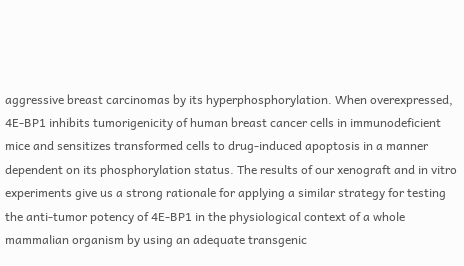aggressive breast carcinomas by its hyperphosphorylation. When overexpressed, 4E-BP1 inhibits tumorigenicity of human breast cancer cells in immunodeficient mice and sensitizes transformed cells to drug-induced apoptosis in a manner dependent on its phosphorylation status. The results of our xenograft and in vitro experiments give us a strong rationale for applying a similar strategy for testing the anti-tumor potency of 4E-BP1 in the physiological context of a whole mammalian organism by using an adequate transgenic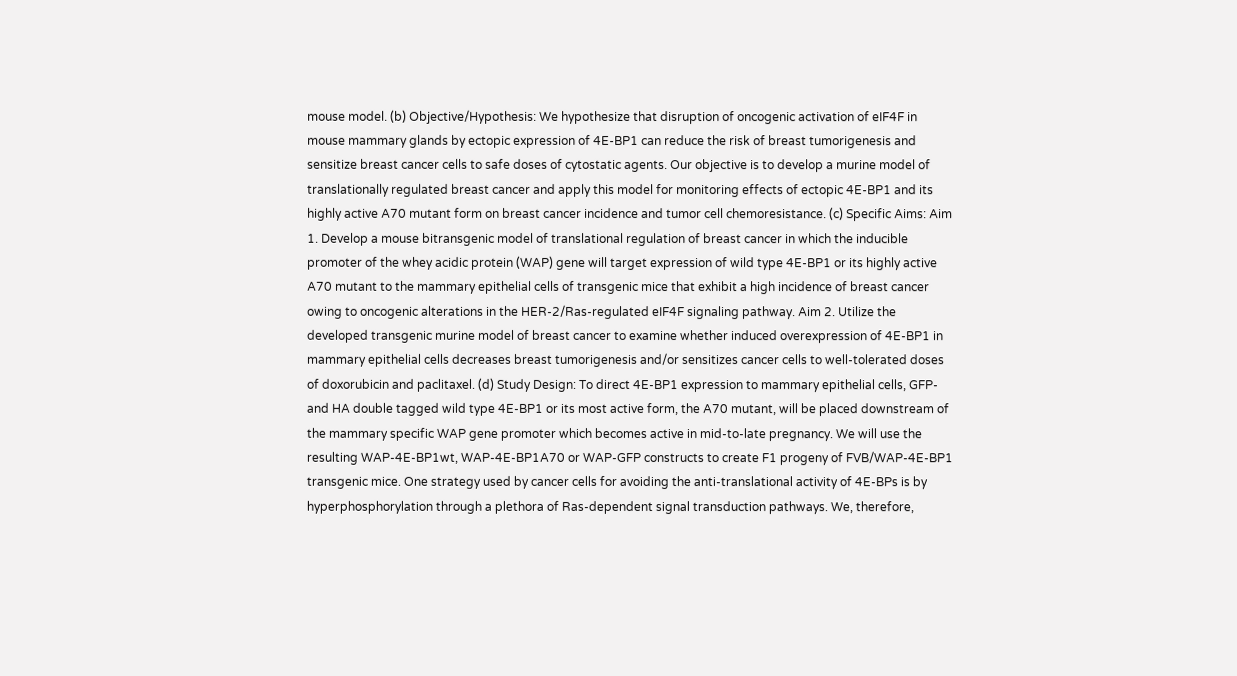mouse model. (b) Objective/Hypothesis: We hypothesize that disruption of oncogenic activation of eIF4F in mouse mammary glands by ectopic expression of 4E-BP1 can reduce the risk of breast tumorigenesis and sensitize breast cancer cells to safe doses of cytostatic agents. Our objective is to develop a murine model of translationally regulated breast cancer and apply this model for monitoring effects of ectopic 4E-BP1 and its highly active A70 mutant form on breast cancer incidence and tumor cell chemoresistance. (c) Specific Aims: Aim 1. Develop a mouse bitransgenic model of translational regulation of breast cancer in which the inducible promoter of the whey acidic protein (WAP) gene will target expression of wild type 4E-BP1 or its highly active A70 mutant to the mammary epithelial cells of transgenic mice that exhibit a high incidence of breast cancer owing to oncogenic alterations in the HER-2/Ras-regulated eIF4F signaling pathway. Aim 2. Utilize the developed transgenic murine model of breast cancer to examine whether induced overexpression of 4E-BP1 in mammary epithelial cells decreases breast tumorigenesis and/or sensitizes cancer cells to well-tolerated doses of doxorubicin and paclitaxel. (d) Study Design: To direct 4E-BP1 expression to mammary epithelial cells, GFP- and HA double tagged wild type 4E-BP1 or its most active form, the A70 mutant, will be placed downstream of the mammary specific WAP gene promoter which becomes active in mid-to-late pregnancy. We will use the resulting WAP-4E-BP1wt, WAP-4E-BP1A70 or WAP-GFP constructs to create F1 progeny of FVB/WAP-4E-BP1 transgenic mice. One strategy used by cancer cells for avoiding the anti-translational activity of 4E-BPs is by hyperphosphorylation through a plethora of Ras-dependent signal transduction pathways. We, therefore,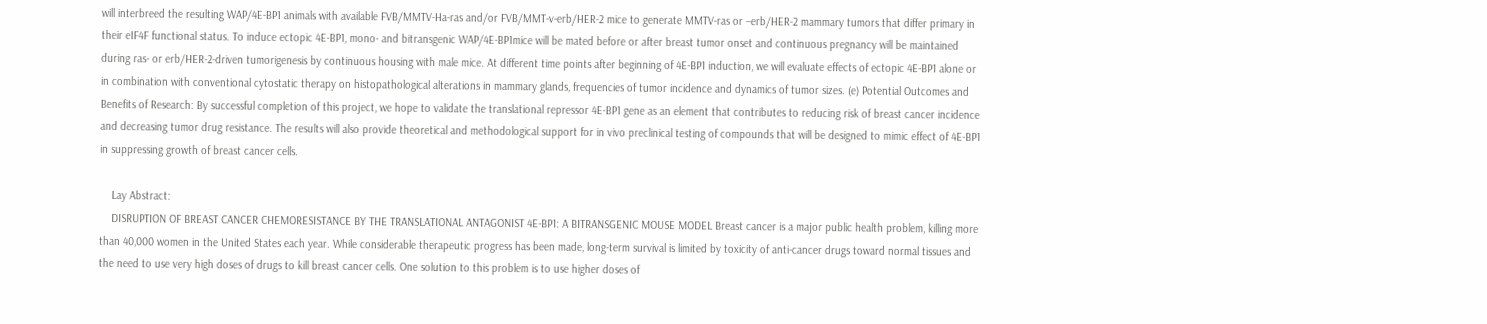will interbreed the resulting WAP/4E-BP1 animals with available FVB/MMTV-Ha-ras and/or FVB/MMT-v-erb/HER-2 mice to generate MMTV-ras or –erb/HER-2 mammary tumors that differ primary in their eIF4F functional status. To induce ectopic 4E-BP1, mono- and bitransgenic WAP/4E-BP1mice will be mated before or after breast tumor onset and continuous pregnancy will be maintained during ras- or erb/HER-2-driven tumorigenesis by continuous housing with male mice. At different time points after beginning of 4E-BP1 induction, we will evaluate effects of ectopic 4E-BP1 alone or in combination with conventional cytostatic therapy on histopathological alterations in mammary glands, frequencies of tumor incidence and dynamics of tumor sizes. (e) Potential Outcomes and Benefits of Research: By successful completion of this project, we hope to validate the translational repressor 4E-BP1 gene as an element that contributes to reducing risk of breast cancer incidence and decreasing tumor drug resistance. The results will also provide theoretical and methodological support for in vivo preclinical testing of compounds that will be designed to mimic effect of 4E-BP1 in suppressing growth of breast cancer cells.

    Lay Abstract:
    DISRUPTION OF BREAST CANCER CHEMORESISTANCE BY THE TRANSLATIONAL ANTAGONIST 4E-BP1: A BITRANSGENIC MOUSE MODEL Breast cancer is a major public health problem, killing more than 40,000 women in the United States each year. While considerable therapeutic progress has been made, long-term survival is limited by toxicity of anti-cancer drugs toward normal tissues and the need to use very high doses of drugs to kill breast cancer cells. One solution to this problem is to use higher doses of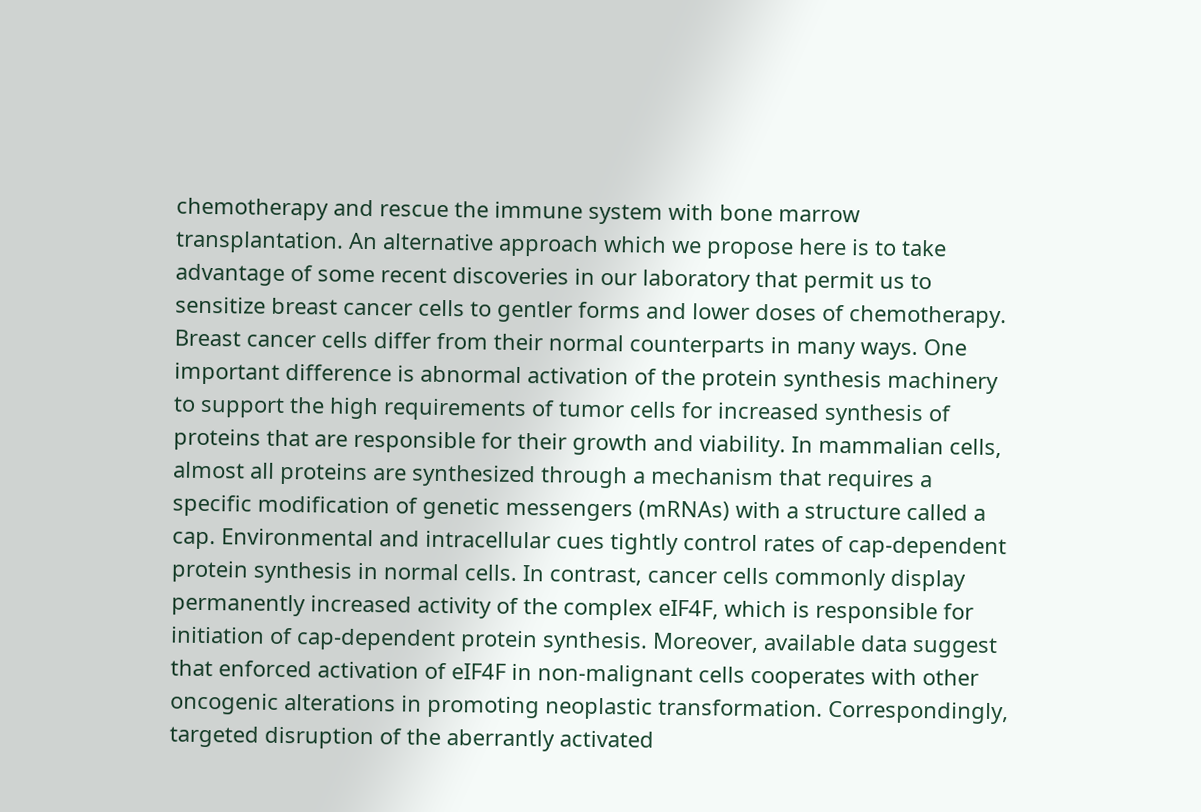chemotherapy and rescue the immune system with bone marrow transplantation. An alternative approach which we propose here is to take advantage of some recent discoveries in our laboratory that permit us to sensitize breast cancer cells to gentler forms and lower doses of chemotherapy. Breast cancer cells differ from their normal counterparts in many ways. One important difference is abnormal activation of the protein synthesis machinery to support the high requirements of tumor cells for increased synthesis of proteins that are responsible for their growth and viability. In mammalian cells, almost all proteins are synthesized through a mechanism that requires a specific modification of genetic messengers (mRNAs) with a structure called a cap. Environmental and intracellular cues tightly control rates of cap-dependent protein synthesis in normal cells. In contrast, cancer cells commonly display permanently increased activity of the complex eIF4F, which is responsible for initiation of cap-dependent protein synthesis. Moreover, available data suggest that enforced activation of eIF4F in non-malignant cells cooperates with other oncogenic alterations in promoting neoplastic transformation. Correspondingly, targeted disruption of the aberrantly activated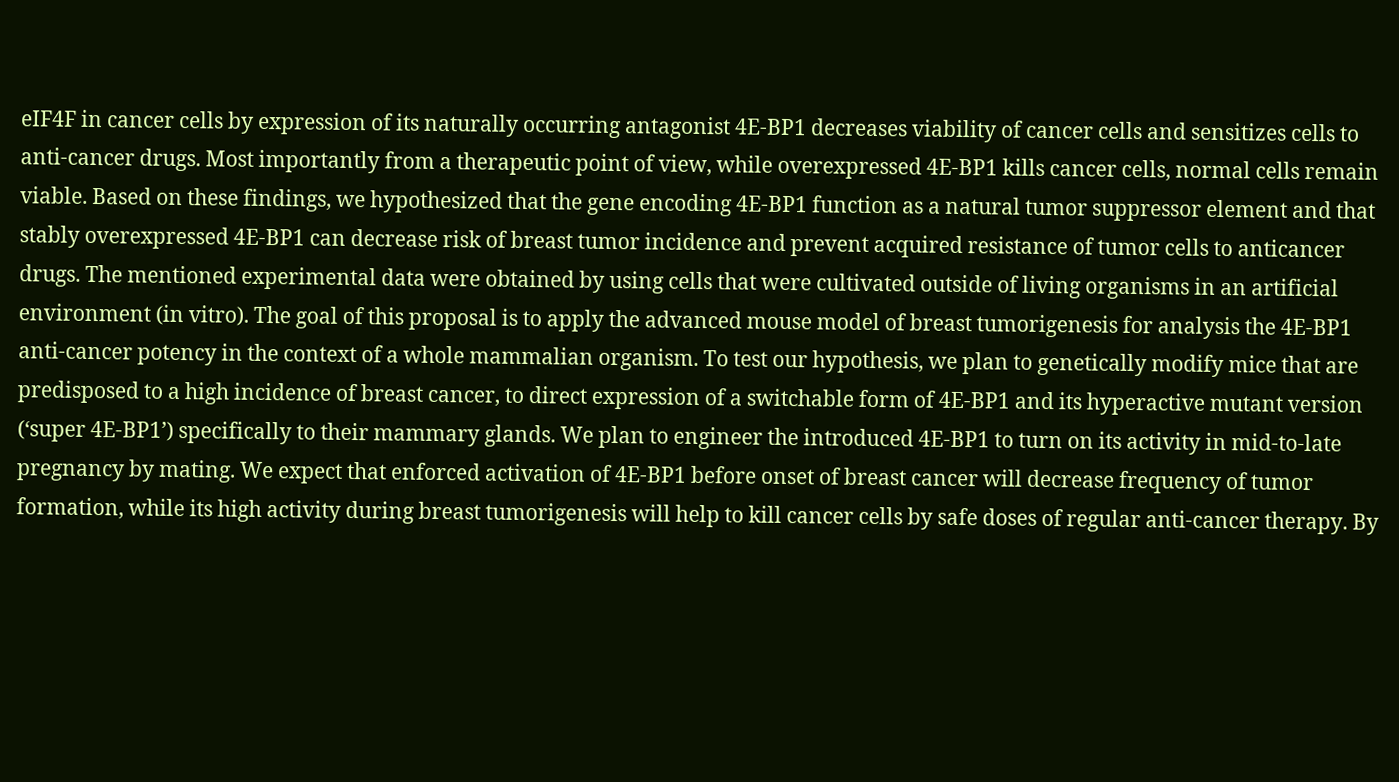eIF4F in cancer cells by expression of its naturally occurring antagonist 4E-BP1 decreases viability of cancer cells and sensitizes cells to anti-cancer drugs. Most importantly from a therapeutic point of view, while overexpressed 4E-BP1 kills cancer cells, normal cells remain viable. Based on these findings, we hypothesized that the gene encoding 4E-BP1 function as a natural tumor suppressor element and that stably overexpressed 4E-BP1 can decrease risk of breast tumor incidence and prevent acquired resistance of tumor cells to anticancer drugs. The mentioned experimental data were obtained by using cells that were cultivated outside of living organisms in an artificial environment (in vitro). The goal of this proposal is to apply the advanced mouse model of breast tumorigenesis for analysis the 4E-BP1 anti-cancer potency in the context of a whole mammalian organism. To test our hypothesis, we plan to genetically modify mice that are predisposed to a high incidence of breast cancer, to direct expression of a switchable form of 4E-BP1 and its hyperactive mutant version (‘super 4E-BP1’) specifically to their mammary glands. We plan to engineer the introduced 4E-BP1 to turn on its activity in mid-to-late pregnancy by mating. We expect that enforced activation of 4E-BP1 before onset of breast cancer will decrease frequency of tumor formation, while its high activity during breast tumorigenesis will help to kill cancer cells by safe doses of regular anti-cancer therapy. By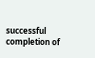successful completion of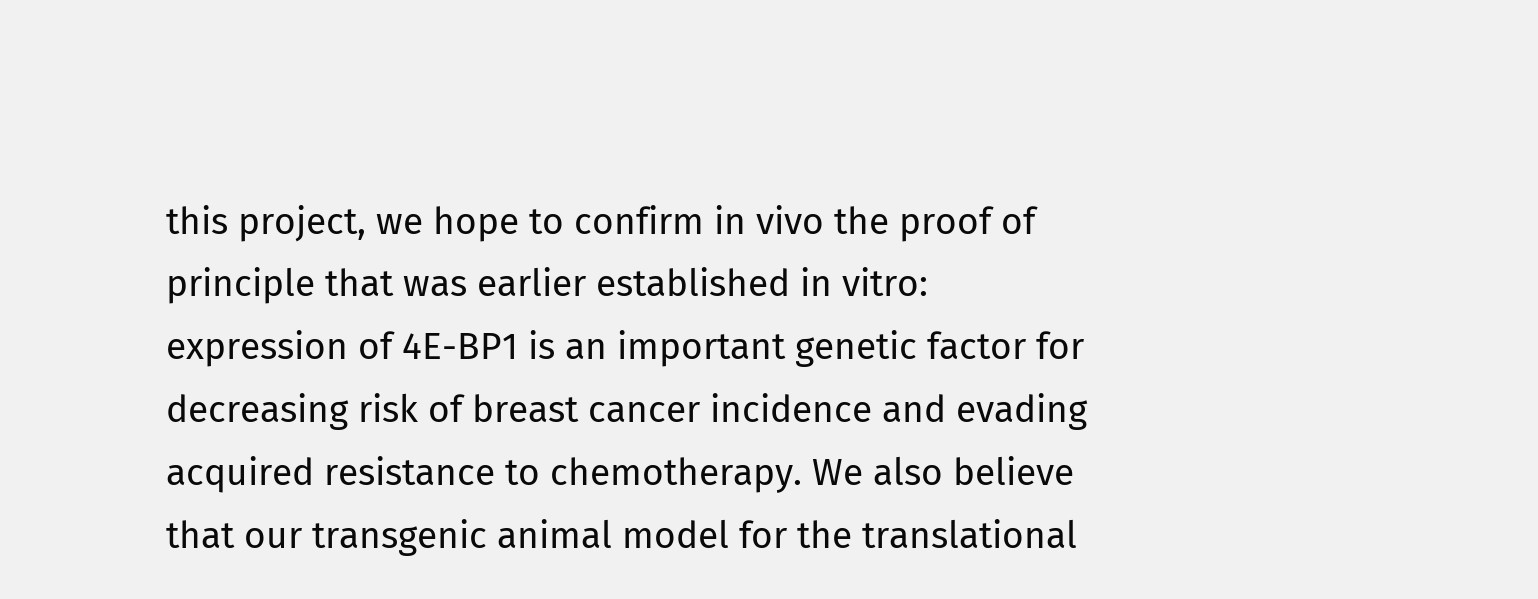this project, we hope to confirm in vivo the proof of principle that was earlier established in vitro: expression of 4E-BP1 is an important genetic factor for decreasing risk of breast cancer incidence and evading acquired resistance to chemotherapy. We also believe that our transgenic animal model for the translational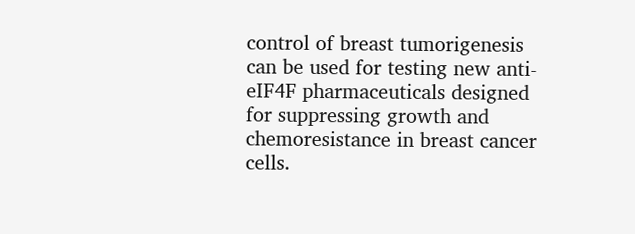control of breast tumorigenesis can be used for testing new anti-eIF4F pharmaceuticals designed for suppressing growth and chemoresistance in breast cancer cells.